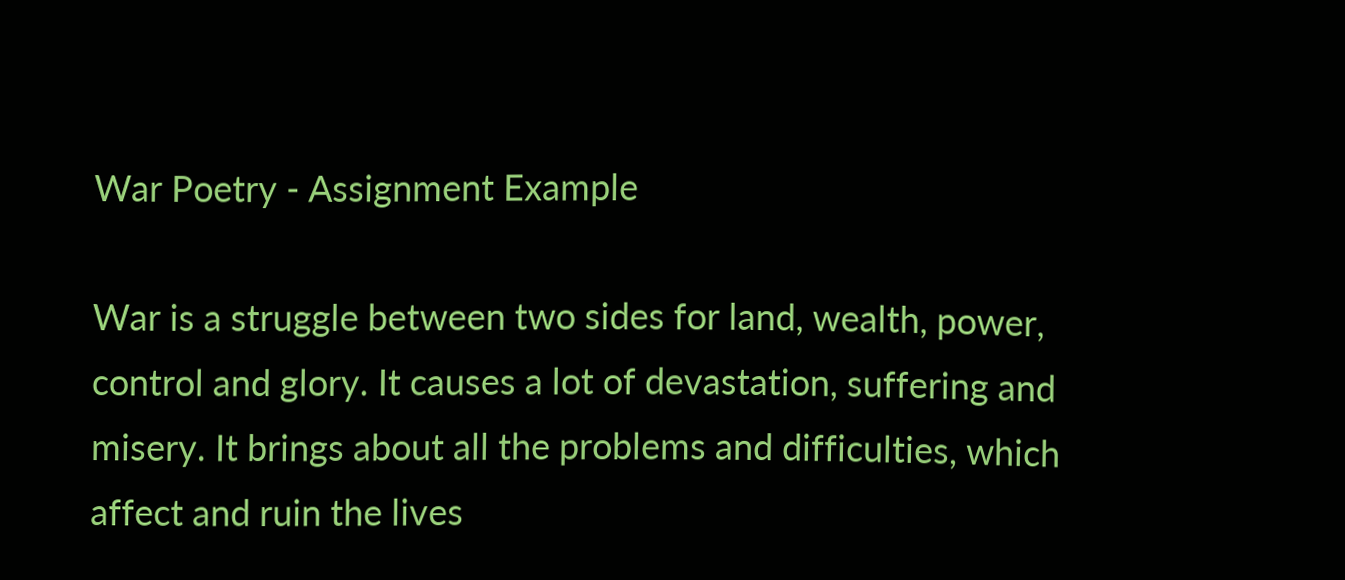War Poetry - Assignment Example

War is a struggle between two sides for land, wealth, power, control and glory. It causes a lot of devastation, suffering and misery. It brings about all the problems and difficulties, which affect and ruin the lives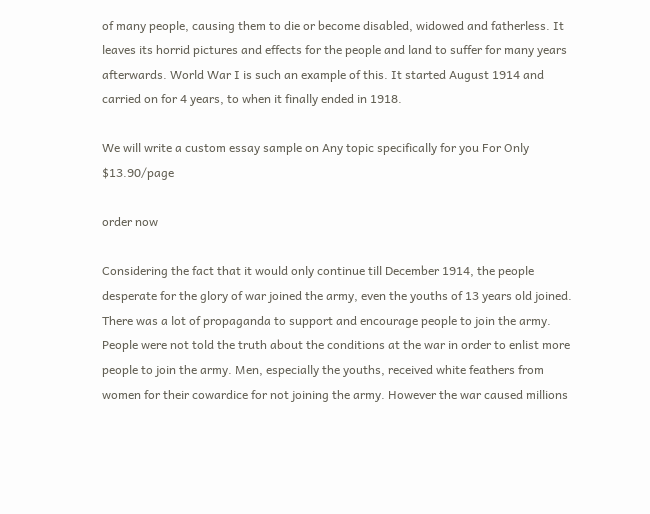of many people, causing them to die or become disabled, widowed and fatherless. It leaves its horrid pictures and effects for the people and land to suffer for many years afterwards. World War I is such an example of this. It started August 1914 and carried on for 4 years, to when it finally ended in 1918.

We will write a custom essay sample on Any topic specifically for you For Only $13.90/page

order now

Considering the fact that it would only continue till December 1914, the people desperate for the glory of war joined the army, even the youths of 13 years old joined. There was a lot of propaganda to support and encourage people to join the army. People were not told the truth about the conditions at the war in order to enlist more people to join the army. Men, especially the youths, received white feathers from women for their cowardice for not joining the army. However the war caused millions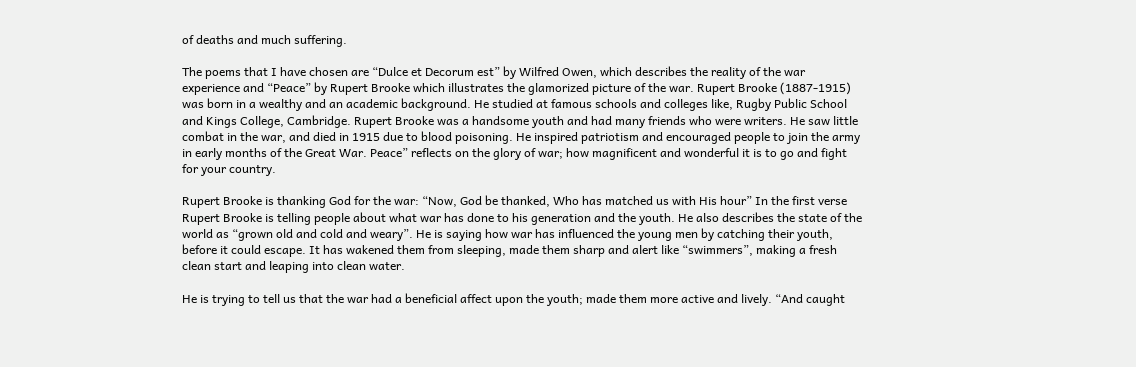of deaths and much suffering.

The poems that I have chosen are “Dulce et Decorum est” by Wilfred Owen, which describes the reality of the war experience and “Peace” by Rupert Brooke which illustrates the glamorized picture of the war. Rupert Brooke (1887-1915) was born in a wealthy and an academic background. He studied at famous schools and colleges like, Rugby Public School and Kings College, Cambridge. Rupert Brooke was a handsome youth and had many friends who were writers. He saw little combat in the war, and died in 1915 due to blood poisoning. He inspired patriotism and encouraged people to join the army in early months of the Great War. Peace” reflects on the glory of war; how magnificent and wonderful it is to go and fight for your country.

Rupert Brooke is thanking God for the war: “Now, God be thanked, Who has matched us with His hour” In the first verse Rupert Brooke is telling people about what war has done to his generation and the youth. He also describes the state of the world as “grown old and cold and weary”. He is saying how war has influenced the young men by catching their youth, before it could escape. It has wakened them from sleeping, made them sharp and alert like “swimmers”, making a fresh clean start and leaping into clean water.

He is trying to tell us that the war had a beneficial affect upon the youth; made them more active and lively. “And caught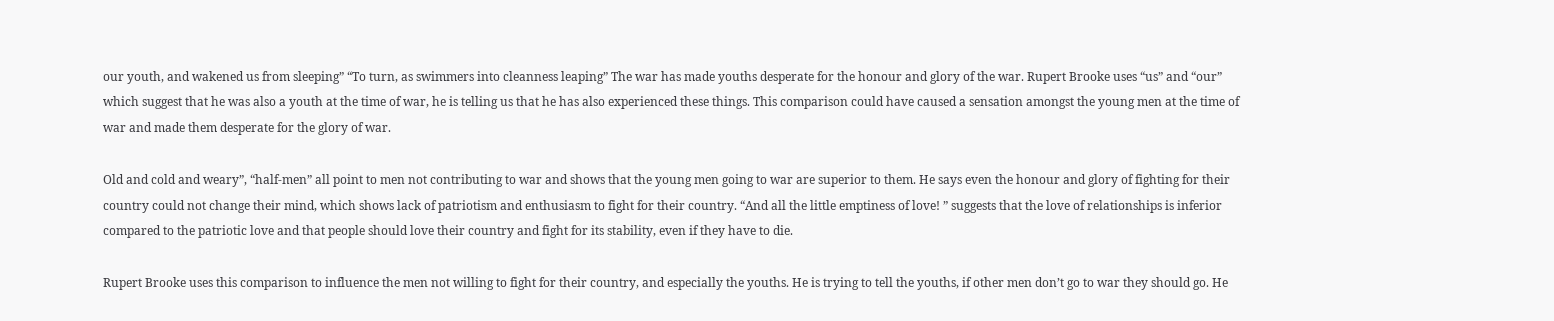our youth, and wakened us from sleeping” “To turn, as swimmers into cleanness leaping” The war has made youths desperate for the honour and glory of the war. Rupert Brooke uses “us” and “our” which suggest that he was also a youth at the time of war, he is telling us that he has also experienced these things. This comparison could have caused a sensation amongst the young men at the time of war and made them desperate for the glory of war.

Old and cold and weary”, “half-men” all point to men not contributing to war and shows that the young men going to war are superior to them. He says even the honour and glory of fighting for their country could not change their mind, which shows lack of patriotism and enthusiasm to fight for their country. “And all the little emptiness of love! ” suggests that the love of relationships is inferior compared to the patriotic love and that people should love their country and fight for its stability, even if they have to die.

Rupert Brooke uses this comparison to influence the men not willing to fight for their country, and especially the youths. He is trying to tell the youths, if other men don’t go to war they should go. He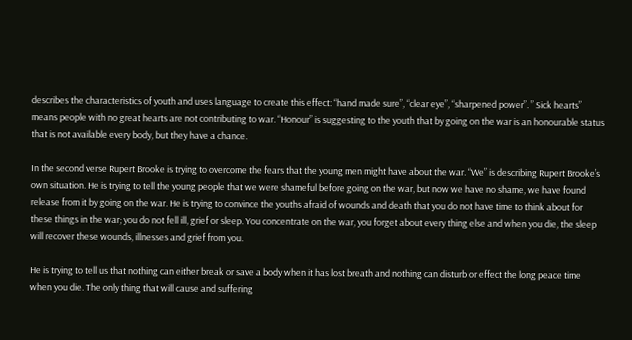describes the characteristics of youth and uses language to create this effect: “hand made sure”, “clear eye”, “sharpened power”. ” Sick hearts” means people with no great hearts are not contributing to war. “Honour” is suggesting to the youth that by going on the war is an honourable status that is not available every body, but they have a chance.

In the second verse Rupert Brooke is trying to overcome the fears that the young men might have about the war. “We” is describing Rupert Brooke’s own situation. He is trying to tell the young people that we were shameful before going on the war, but now we have no shame, we have found release from it by going on the war. He is trying to convince the youths afraid of wounds and death that you do not have time to think about for these things in the war; you do not fell ill, grief or sleep. You concentrate on the war, you forget about every thing else and when you die, the sleep will recover these wounds, illnesses and grief from you.

He is trying to tell us that nothing can either break or save a body when it has lost breath and nothing can disturb or effect the long peace time when you die. The only thing that will cause and suffering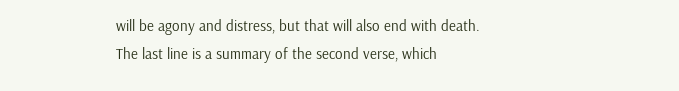will be agony and distress, but that will also end with death. The last line is a summary of the second verse, which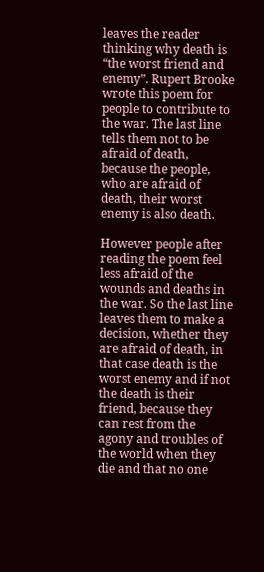leaves the reader thinking why death is “the worst friend and enemy”. Rupert Brooke wrote this poem for people to contribute to the war. The last line tells them not to be afraid of death, because the people, who are afraid of death, their worst enemy is also death.

However people after reading the poem feel less afraid of the wounds and deaths in the war. So the last line leaves them to make a decision, whether they are afraid of death, in that case death is the worst enemy and if not the death is their friend, because they can rest from the agony and troubles of the world when they die and that no one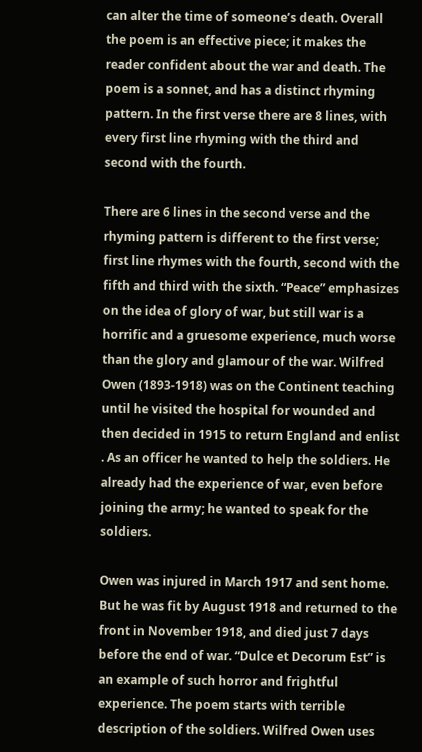can alter the time of someone’s death. Overall the poem is an effective piece; it makes the reader confident about the war and death. The poem is a sonnet, and has a distinct rhyming pattern. In the first verse there are 8 lines, with every first line rhyming with the third and second with the fourth.

There are 6 lines in the second verse and the rhyming pattern is different to the first verse; first line rhymes with the fourth, second with the fifth and third with the sixth. “Peace” emphasizes on the idea of glory of war, but still war is a horrific and a gruesome experience, much worse than the glory and glamour of the war. Wilfred Owen (1893-1918) was on the Continent teaching until he visited the hospital for wounded and then decided in 1915 to return England and enlist . As an officer he wanted to help the soldiers. He already had the experience of war, even before joining the army; he wanted to speak for the soldiers.

Owen was injured in March 1917 and sent home. But he was fit by August 1918 and returned to the front in November 1918, and died just 7 days before the end of war. “Dulce et Decorum Est” is an example of such horror and frightful experience. The poem starts with terrible description of the soldiers. Wilfred Owen uses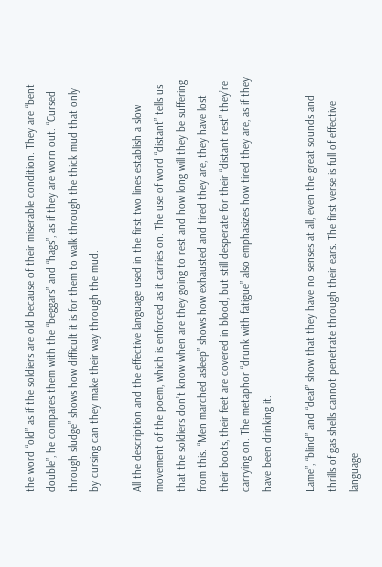the word “old” as if the soldiers are old because of their miserable condition. They are “bent double”, he compares them with the “beggars” and “hags”, as if they are worn out. “Cursed through sludge” shows how difficult it is for them to walk through the thick mud that only by cursing can they make their way through the mud.

All the description and the effective language used in the first two lines establish a slow movement of the poem, which is enforced as it carries on. The use of word “distant” tells us that the soldiers don’t know when are they going to rest and how long will they be suffering from this. “Men marched asleep” shows how exhausted and tired they are, they have lost their boots, their feet are covered in blood, but still desperate for their “distant rest” they’re carrying on. The metaphor “drunk with fatigue” also emphasizes how tired they are, as if they have been drinking it.

Lame”, “blind” and “deaf” show that they have no senses at all, even the great sounds and thrills of gas shells cannot penetrate through their ears. The first verse is full of effective language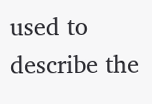used to describe the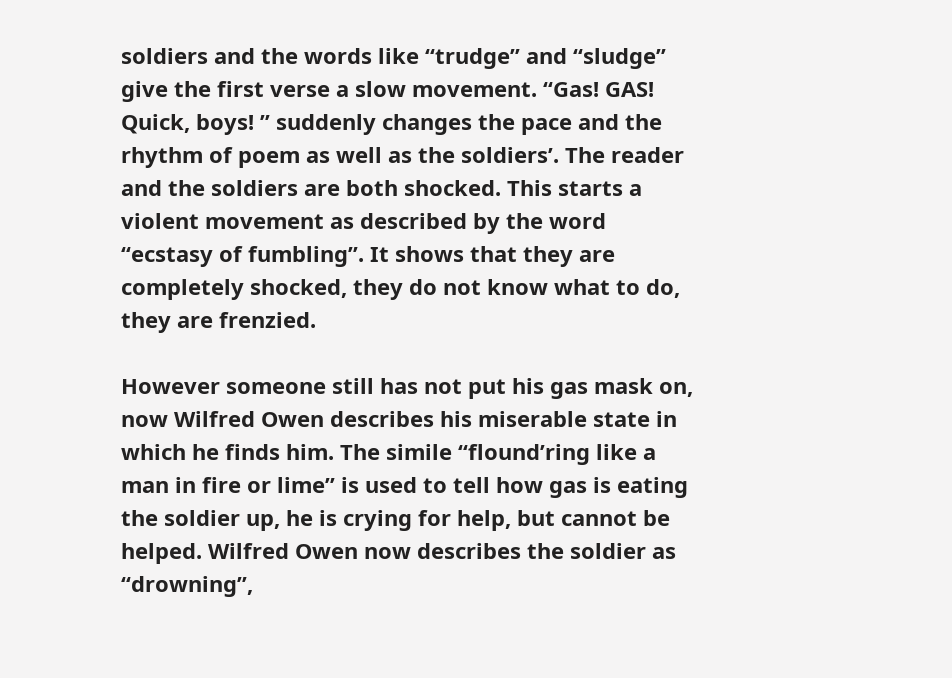soldiers and the words like “trudge” and “sludge” give the first verse a slow movement. “Gas! GAS! Quick, boys! ” suddenly changes the pace and the rhythm of poem as well as the soldiers’. The reader and the soldiers are both shocked. This starts a violent movement as described by the word “ecstasy of fumbling”. It shows that they are completely shocked, they do not know what to do, they are frenzied.

However someone still has not put his gas mask on, now Wilfred Owen describes his miserable state in which he finds him. The simile “flound’ring like a man in fire or lime” is used to tell how gas is eating the soldier up, he is crying for help, but cannot be helped. Wilfred Owen now describes the soldier as “drowning”,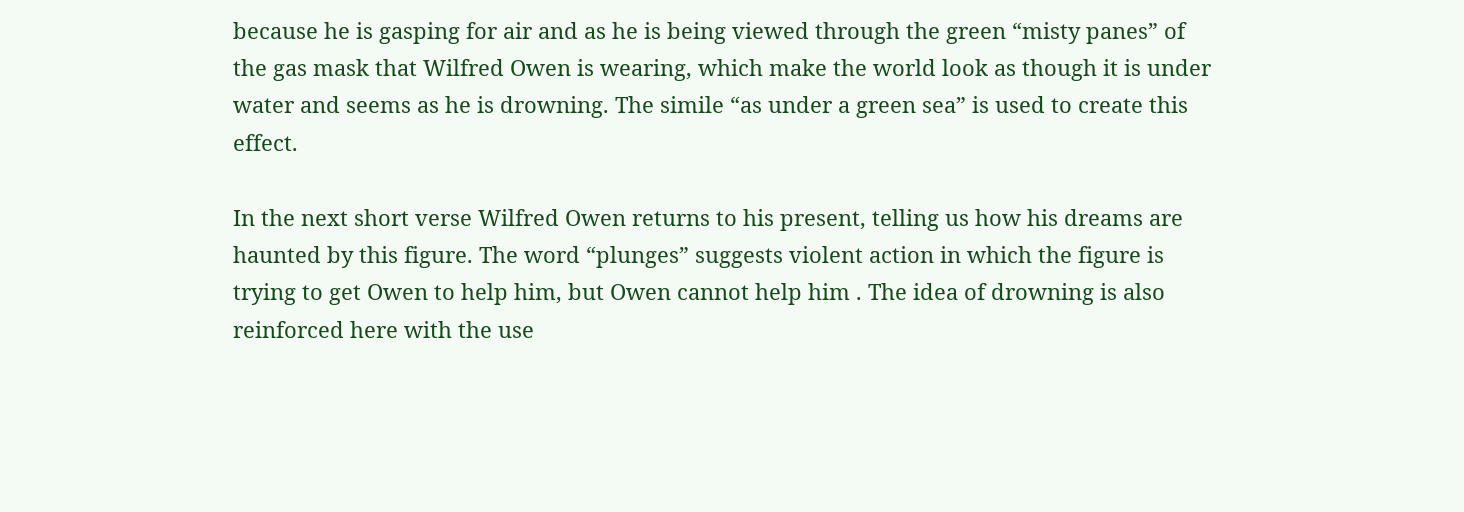because he is gasping for air and as he is being viewed through the green “misty panes” of the gas mask that Wilfred Owen is wearing, which make the world look as though it is under water and seems as he is drowning. The simile “as under a green sea” is used to create this effect.

In the next short verse Wilfred Owen returns to his present, telling us how his dreams are haunted by this figure. The word “plunges” suggests violent action in which the figure is trying to get Owen to help him, but Owen cannot help him . The idea of drowning is also reinforced here with the use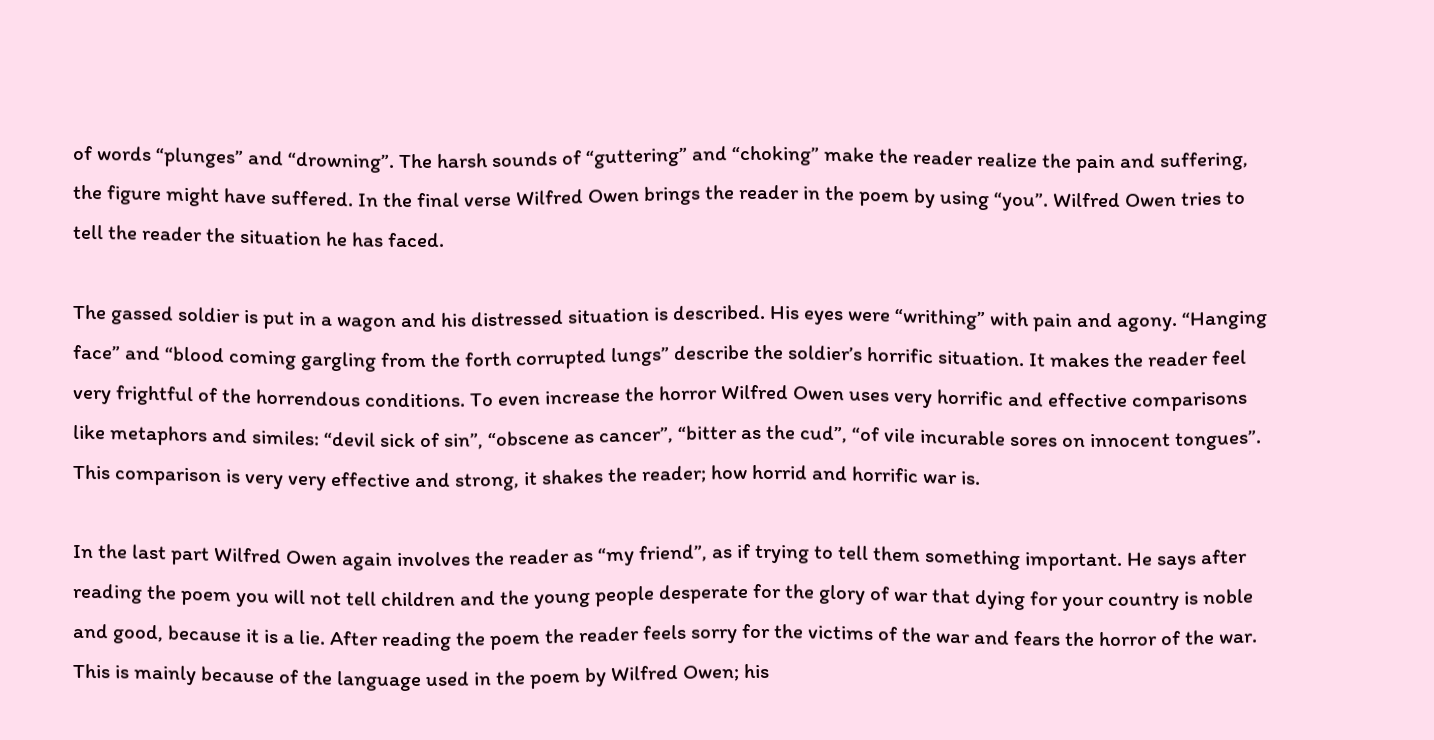of words “plunges” and “drowning”. The harsh sounds of “guttering” and “choking” make the reader realize the pain and suffering, the figure might have suffered. In the final verse Wilfred Owen brings the reader in the poem by using “you”. Wilfred Owen tries to tell the reader the situation he has faced.

The gassed soldier is put in a wagon and his distressed situation is described. His eyes were “writhing” with pain and agony. “Hanging face” and “blood coming gargling from the forth corrupted lungs” describe the soldier’s horrific situation. It makes the reader feel very frightful of the horrendous conditions. To even increase the horror Wilfred Owen uses very horrific and effective comparisons like metaphors and similes: “devil sick of sin”, “obscene as cancer”, “bitter as the cud”, “of vile incurable sores on innocent tongues”. This comparison is very very effective and strong, it shakes the reader; how horrid and horrific war is.

In the last part Wilfred Owen again involves the reader as “my friend”, as if trying to tell them something important. He says after reading the poem you will not tell children and the young people desperate for the glory of war that dying for your country is noble and good, because it is a lie. After reading the poem the reader feels sorry for the victims of the war and fears the horror of the war. This is mainly because of the language used in the poem by Wilfred Owen; his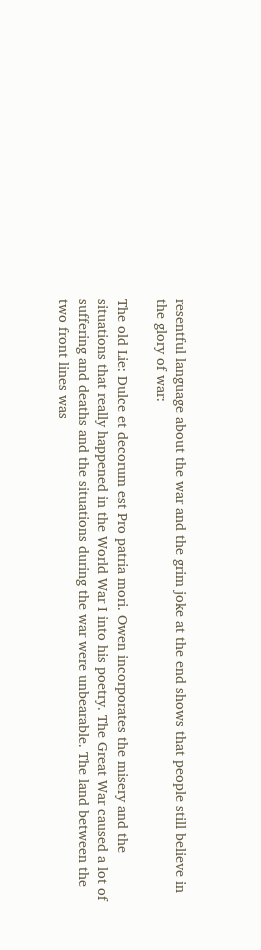resentful language about the war and the grim joke at the end shows that people still believe in the glory of war:

The old Lie: Dulce et decorum est Pro patria mori. Owen incorporates the misery and the situations that really happened in the World War I into his poetry. The Great War caused a lot of suffering and deaths and the situations during the war were unbearable. The land between the two front lines was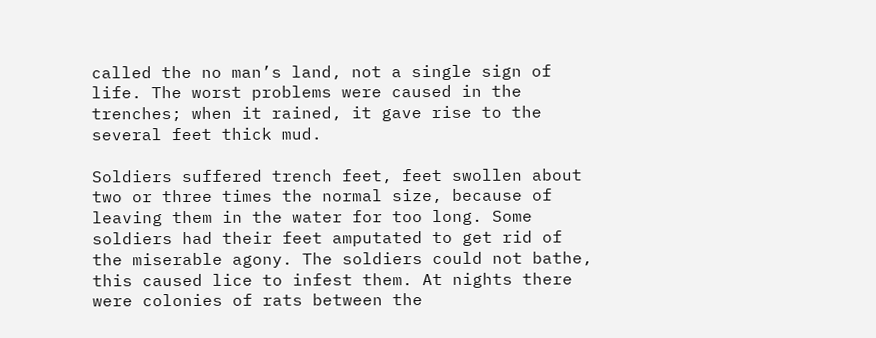called the no man’s land, not a single sign of life. The worst problems were caused in the trenches; when it rained, it gave rise to the several feet thick mud.

Soldiers suffered trench feet, feet swollen about two or three times the normal size, because of leaving them in the water for too long. Some soldiers had their feet amputated to get rid of the miserable agony. The soldiers could not bathe, this caused lice to infest them. At nights there were colonies of rats between the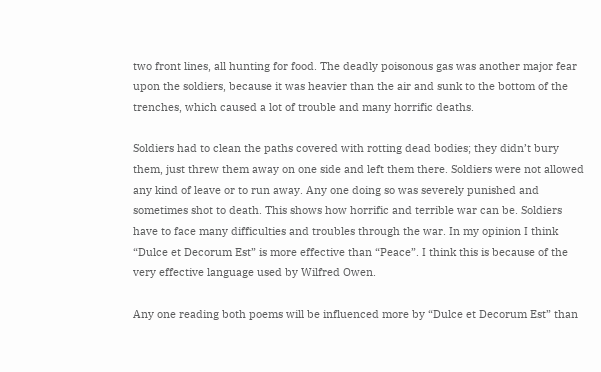two front lines, all hunting for food. The deadly poisonous gas was another major fear upon the soldiers, because it was heavier than the air and sunk to the bottom of the trenches, which caused a lot of trouble and many horrific deaths.

Soldiers had to clean the paths covered with rotting dead bodies; they didn’t bury them, just threw them away on one side and left them there. Soldiers were not allowed any kind of leave or to run away. Any one doing so was severely punished and sometimes shot to death. This shows how horrific and terrible war can be. Soldiers have to face many difficulties and troubles through the war. In my opinion I think “Dulce et Decorum Est” is more effective than “Peace”. I think this is because of the very effective language used by Wilfred Owen.

Any one reading both poems will be influenced more by “Dulce et Decorum Est” than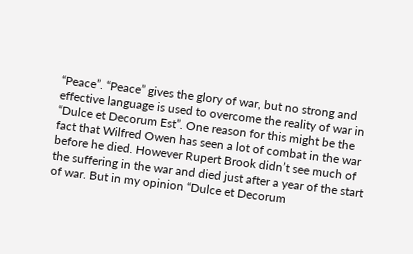“Peace”. “Peace” gives the glory of war, but no strong and effective language is used to overcome the reality of war in “Dulce et Decorum Est”. One reason for this might be the fact that Wilfred Owen has seen a lot of combat in the war before he died. However Rupert Brook didn’t see much of the suffering in the war and died just after a year of the start of war. But in my opinion “Dulce et Decorum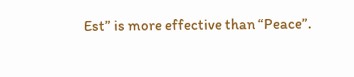Est” is more effective than “Peace”.